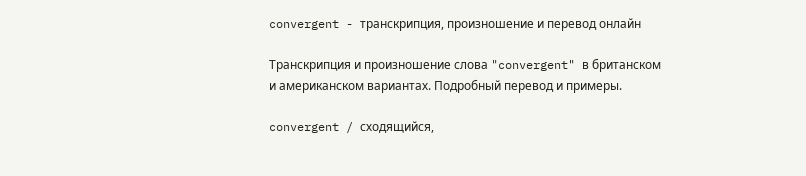convergent - транскрипция, произношение и перевод онлайн

Транскрипция и произношение слова "convergent" в британском и американском вариантах. Подробный перевод и примеры.

convergent / сходящийся,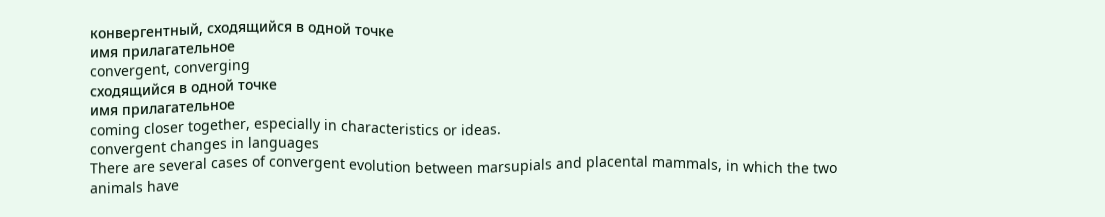конвергентный, сходящийся в одной точке
имя прилагательное
convergent, converging
сходящийся в одной точке
имя прилагательное
coming closer together, especially in characteristics or ideas.
convergent changes in languages
There are several cases of convergent evolution between marsupials and placental mammals, in which the two animals have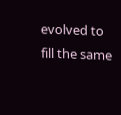evolved to fill the same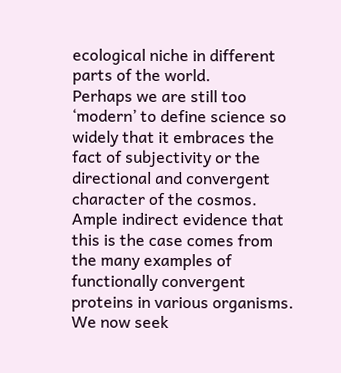ecological niche in different parts of the world.
Perhaps we are still too ‘modern’ to define science so widely that it embraces the fact of subjectivity or the directional and convergent character of the cosmos.
Ample indirect evidence that this is the case comes from the many examples of functionally convergent proteins in various organisms.
We now seek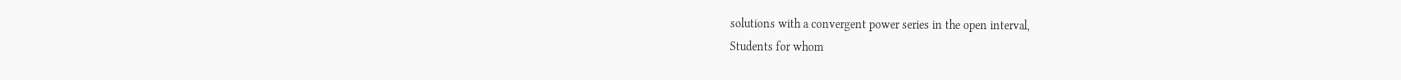solutions with a convergent power series in the open interval,
Students for whom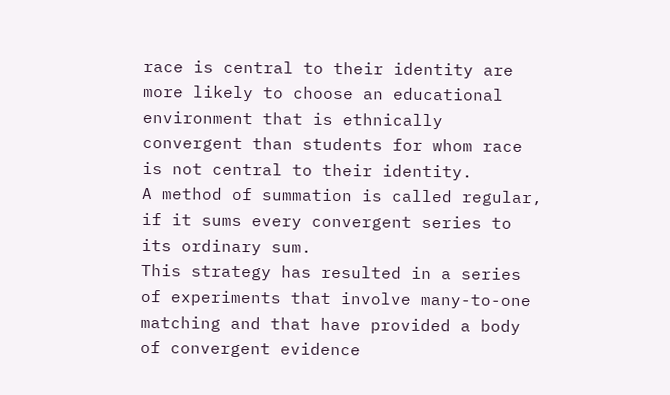race is central to their identity are more likely to choose an educational environment that is ethnically convergent than students for whom race is not central to their identity.
A method of summation is called regular, if it sums every convergent series to its ordinary sum.
This strategy has resulted in a series of experiments that involve many-to-one matching and that have provided a body of convergent evidence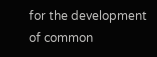for the development of common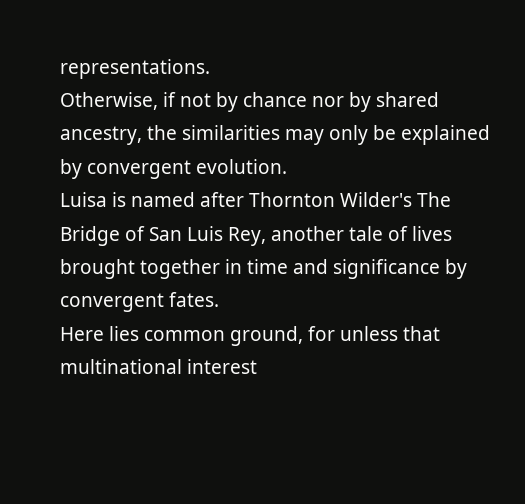representations.
Otherwise, if not by chance nor by shared ancestry, the similarities may only be explained by convergent evolution.
Luisa is named after Thornton Wilder's The Bridge of San Luis Rey, another tale of lives brought together in time and significance by convergent fates.
Here lies common ground, for unless that multinational interest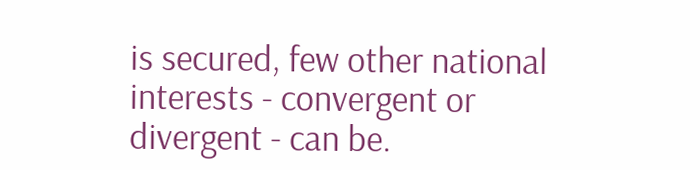is secured, few other national interests - convergent or divergent - can be.